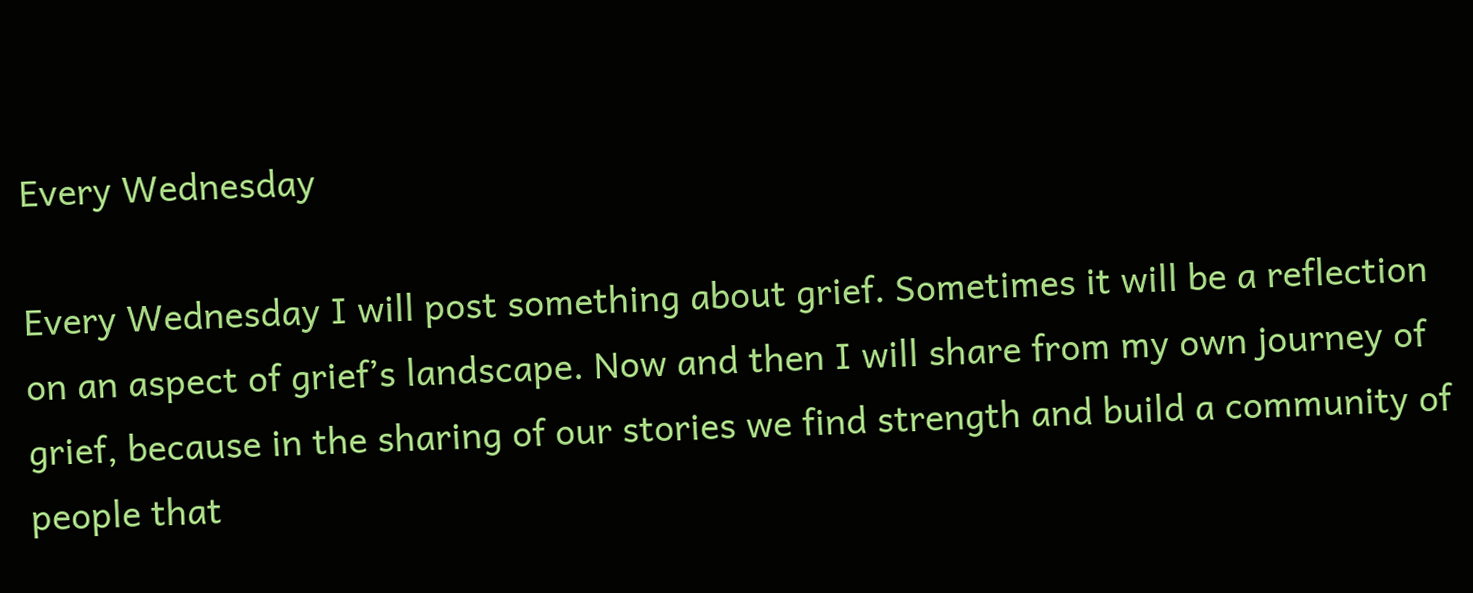Every Wednesday

Every Wednesday I will post something about grief. Sometimes it will be a reflection on an aspect of grief’s landscape. Now and then I will share from my own journey of grief, because in the sharing of our stories we find strength and build a community of people that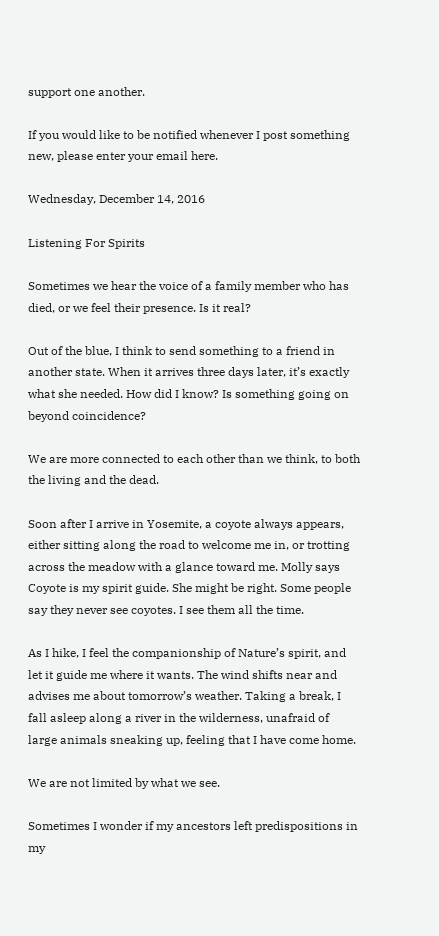support one another.

If you would like to be notified whenever I post something new, please enter your email here.

Wednesday, December 14, 2016

Listening For Spirits

Sometimes we hear the voice of a family member who has died, or we feel their presence. Is it real?

Out of the blue, I think to send something to a friend in another state. When it arrives three days later, it’s exactly what she needed. How did I know? Is something going on beyond coincidence?

We are more connected to each other than we think, to both the living and the dead.

Soon after I arrive in Yosemite, a coyote always appears, either sitting along the road to welcome me in, or trotting across the meadow with a glance toward me. Molly says Coyote is my spirit guide. She might be right. Some people say they never see coyotes. I see them all the time.

As I hike, I feel the companionship of Nature’s spirit, and let it guide me where it wants. The wind shifts near and advises me about tomorrow’s weather. Taking a break, I fall asleep along a river in the wilderness, unafraid of large animals sneaking up, feeling that I have come home.

We are not limited by what we see.

Sometimes I wonder if my ancestors left predispositions in my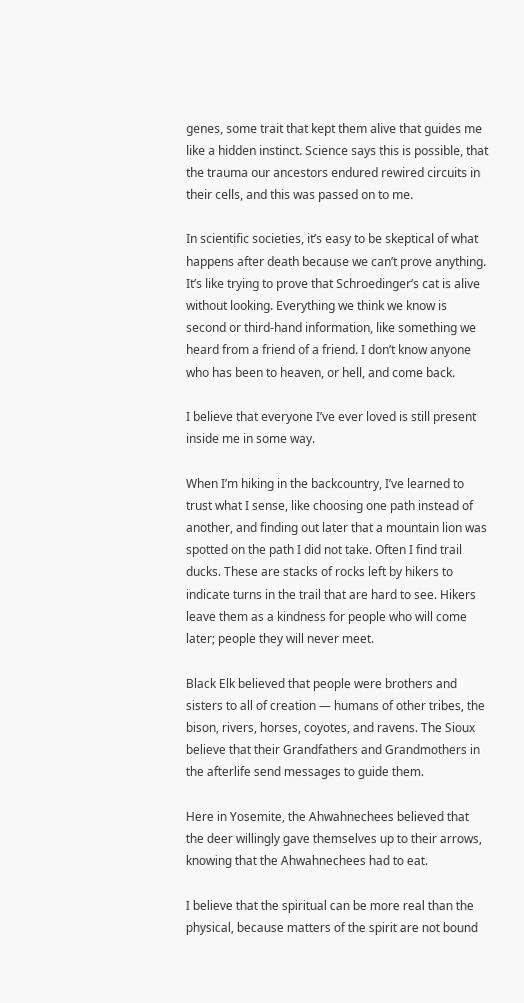genes, some trait that kept them alive that guides me like a hidden instinct. Science says this is possible, that the trauma our ancestors endured rewired circuits in their cells, and this was passed on to me.

In scientific societies, it’s easy to be skeptical of what happens after death because we can’t prove anything. It’s like trying to prove that Schroedinger’s cat is alive without looking. Everything we think we know is second or third-hand information, like something we heard from a friend of a friend. I don’t know anyone who has been to heaven, or hell, and come back.

I believe that everyone I’ve ever loved is still present inside me in some way.

When I’m hiking in the backcountry, I’ve learned to trust what I sense, like choosing one path instead of another, and finding out later that a mountain lion was spotted on the path I did not take. Often I find trail ducks. These are stacks of rocks left by hikers to indicate turns in the trail that are hard to see. Hikers leave them as a kindness for people who will come later; people they will never meet.

Black Elk believed that people were brothers and sisters to all of creation — humans of other tribes, the bison, rivers, horses, coyotes, and ravens. The Sioux believe that their Grandfathers and Grandmothers in the afterlife send messages to guide them.

Here in Yosemite, the Ahwahnechees believed that the deer willingly gave themselves up to their arrows, knowing that the Ahwahnechees had to eat.

I believe that the spiritual can be more real than the physical, because matters of the spirit are not bound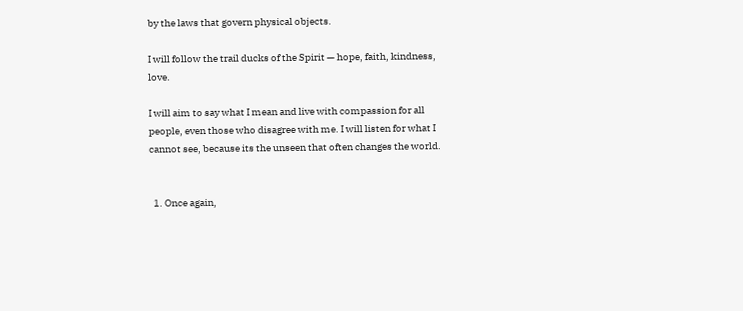by the laws that govern physical objects.

I will follow the trail ducks of the Spirit — hope, faith, kindness, love.

I will aim to say what I mean and live with compassion for all people, even those who disagree with me. I will listen for what I cannot see, because its the unseen that often changes the world.


  1. Once again,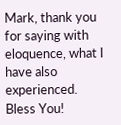Mark, thank you for saying with eloquence, what I have also experienced. Bless You!